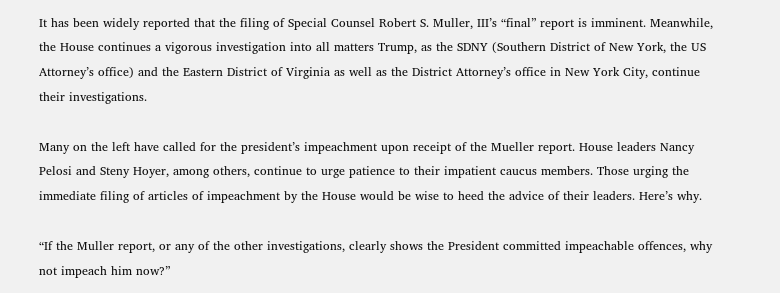It has been widely reported that the filing of Special Counsel Robert S. Muller, III’s “final” report is imminent. Meanwhile, the House continues a vigorous investigation into all matters Trump, as the SDNY (Southern District of New York, the US Attorney’s office) and the Eastern District of Virginia as well as the District Attorney’s office in New York City, continue their investigations.

Many on the left have called for the president’s impeachment upon receipt of the Mueller report. House leaders Nancy Pelosi and Steny Hoyer, among others, continue to urge patience to their impatient caucus members. Those urging the immediate filing of articles of impeachment by the House would be wise to heed the advice of their leaders. Here’s why.

“If the Muller report, or any of the other investigations, clearly shows the President committed impeachable offences, why not impeach him now?”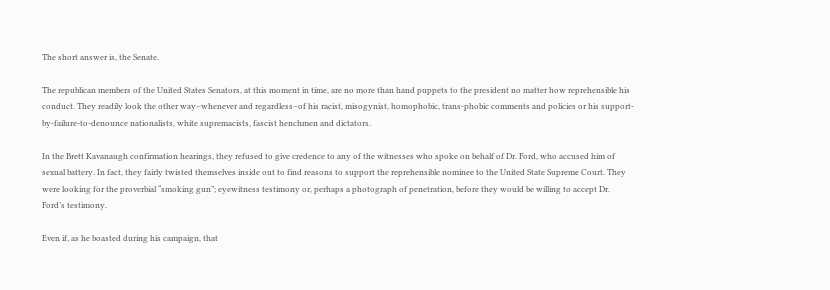The short answer is, the Senate.

The republican members of the United States Senators, at this moment in time, are no more than hand puppets to the president no matter how reprehensible his conduct. They readily look the other way–whenever and regardless–of his racist, misogynist, homophobic, trans-phobic comments and policies or his support-by-failure-to-denounce nationalists, white supremacists, fascist henchmen and dictators.

In the Brett Kavanaugh confirmation hearings, they refused to give credence to any of the witnesses who spoke on behalf of Dr. Ford, who accused him of sexual battery. In fact, they fairly twisted themselves inside out to find reasons to support the reprehensible nominee to the United State Supreme Court. They were looking for the proverbial “smoking gun”; eyewitness testimony or, perhaps a photograph of penetration, before they would be willing to accept Dr. Ford’s testimony.

Even if, as he boasted during his campaign, that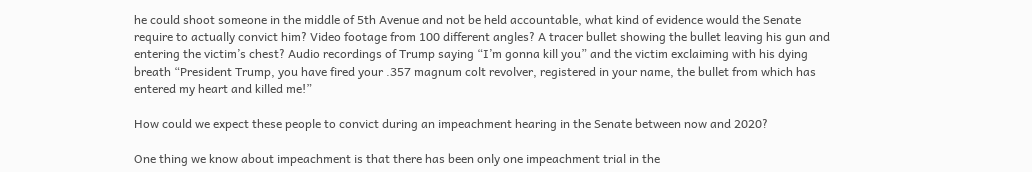he could shoot someone in the middle of 5th Avenue and not be held accountable, what kind of evidence would the Senate require to actually convict him? Video footage from 100 different angles? A tracer bullet showing the bullet leaving his gun and entering the victim’s chest? Audio recordings of Trump saying “I’m gonna kill you” and the victim exclaiming with his dying breath “President Trump, you have fired your .357 magnum colt revolver, registered in your name, the bullet from which has entered my heart and killed me!”

How could we expect these people to convict during an impeachment hearing in the Senate between now and 2020?

One thing we know about impeachment is that there has been only one impeachment trial in the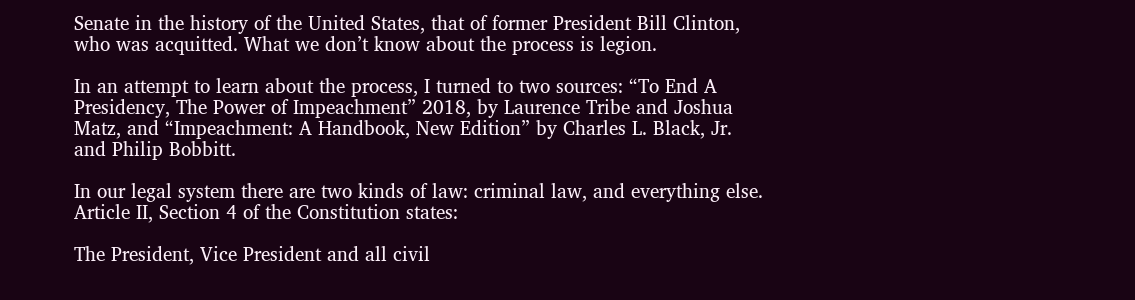Senate in the history of the United States, that of former President Bill Clinton, who was acquitted. What we don’t know about the process is legion.

In an attempt to learn about the process, I turned to two sources: “To End A Presidency, The Power of Impeachment” 2018, by Laurence Tribe and Joshua Matz, and “Impeachment: A Handbook, New Edition” by Charles L. Black, Jr. and Philip Bobbitt.

In our legal system there are two kinds of law: criminal law, and everything else. Article II, Section 4 of the Constitution states:

The President, Vice President and all civil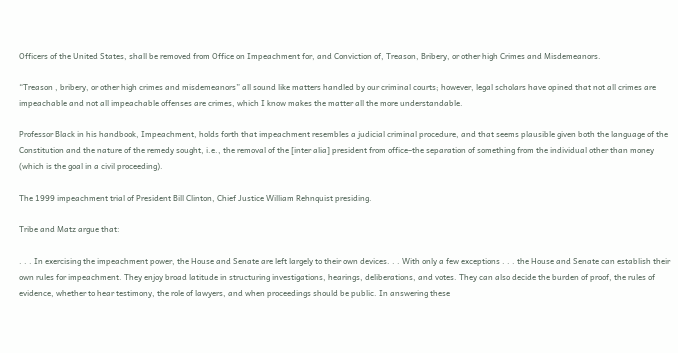Officers of the United States, shall be removed from Office on Impeachment for, and Conviction of, Treason, Bribery, or other high Crimes and Misdemeanors.

“Treason , bribery, or other high crimes and misdemeanors” all sound like matters handled by our criminal courts; however, legal scholars have opined that not all crimes are impeachable and not all impeachable offenses are crimes, which I know makes the matter all the more understandable.

Professor Black in his handbook, Impeachment, holds forth that impeachment resembles a judicial criminal procedure, and that seems plausible given both the language of the Constitution and the nature of the remedy sought, i.e., the removal of the [inter alia] president from office–the separation of something from the individual other than money (which is the goal in a civil proceeding).

The 1999 impeachment trial of President Bill Clinton, Chief Justice William Rehnquist presiding.

Tribe and Matz argue that:

. . . In exercising the impeachment power, the House and Senate are left largely to their own devices. . . With only a few exceptions . . . the House and Senate can establish their own rules for impeachment. They enjoy broad latitude in structuring investigations, hearings, deliberations, and votes. They can also decide the burden of proof, the rules of evidence, whether to hear testimony, the role of lawyers, and when proceedings should be public. In answering these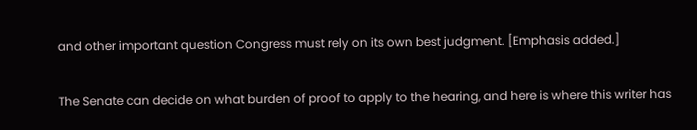and other important question Congress must rely on its own best judgment. [Emphasis added.]

The Senate can decide on what burden of proof to apply to the hearing, and here is where this writer has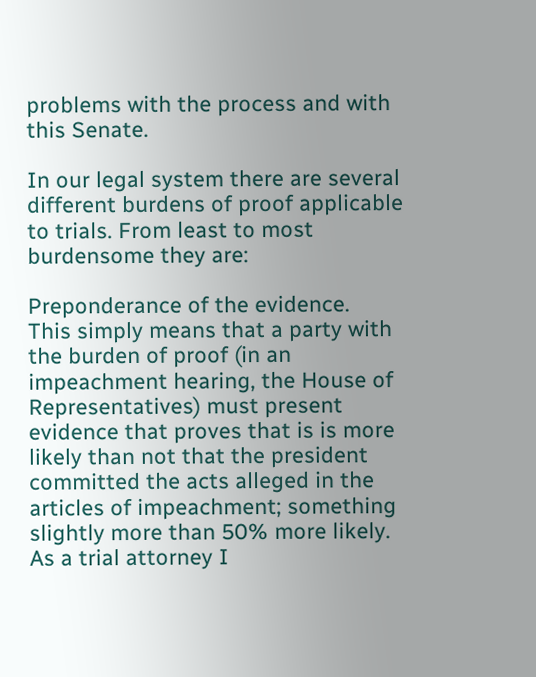problems with the process and with this Senate.

In our legal system there are several different burdens of proof applicable to trials. From least to most burdensome they are:

Preponderance of the evidence.
This simply means that a party with the burden of proof (in an impeachment hearing, the House of Representatives) must present evidence that proves that is is more likely than not that the president committed the acts alleged in the articles of impeachment; something slightly more than 50% more likely. As a trial attorney I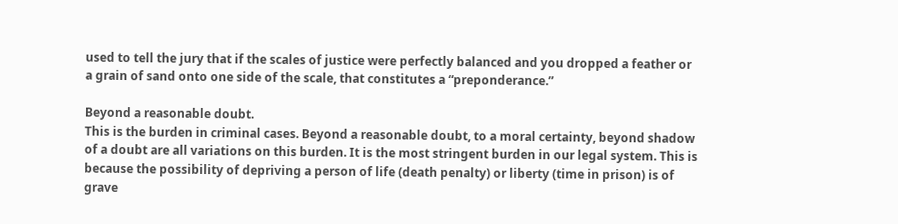used to tell the jury that if the scales of justice were perfectly balanced and you dropped a feather or a grain of sand onto one side of the scale, that constitutes a “preponderance.”

Beyond a reasonable doubt.
This is the burden in criminal cases. Beyond a reasonable doubt, to a moral certainty, beyond shadow of a doubt are all variations on this burden. It is the most stringent burden in our legal system. This is because the possibility of depriving a person of life (death penalty) or liberty (time in prison) is of grave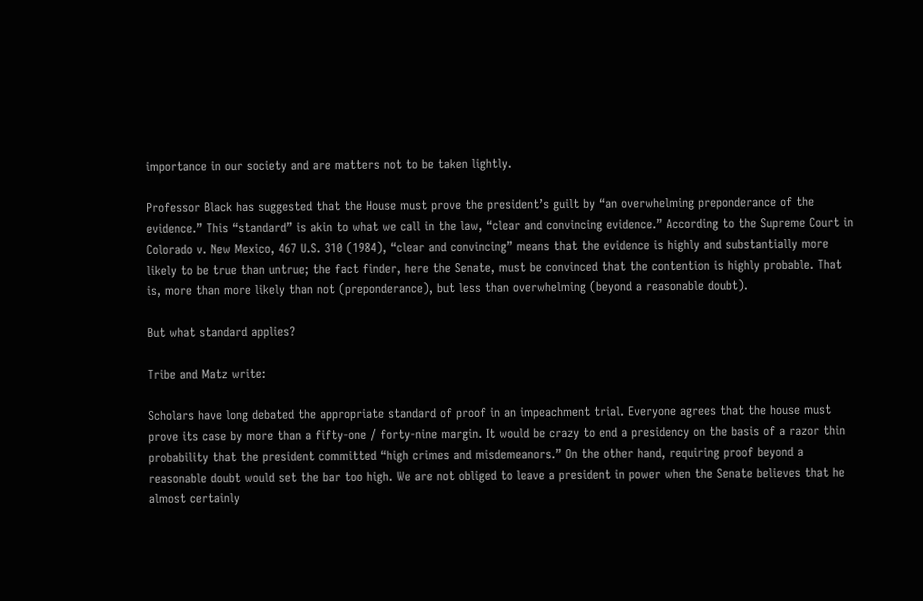importance in our society and are matters not to be taken lightly.

Professor Black has suggested that the House must prove the president’s guilt by “an overwhelming preponderance of the evidence.” This “standard” is akin to what we call in the law, “clear and convincing evidence.” According to the Supreme Court in Colorado v. New Mexico, 467 U.S. 310 (1984), “clear and convincing” means that the evidence is highly and substantially more likely to be true than untrue; the fact finder, here the Senate, must be convinced that the contention is highly probable. That is, more than more likely than not (preponderance), but less than overwhelming (beyond a reasonable doubt).

But what standard applies?

Tribe and Matz write:

Scholars have long debated the appropriate standard of proof in an impeachment trial. Everyone agrees that the house must prove its case by more than a fifty-one / forty-nine margin. It would be crazy to end a presidency on the basis of a razor thin probability that the president committed “high crimes and misdemeanors.” On the other hand, requiring proof beyond a reasonable doubt would set the bar too high. We are not obliged to leave a president in power when the Senate believes that he almost certainly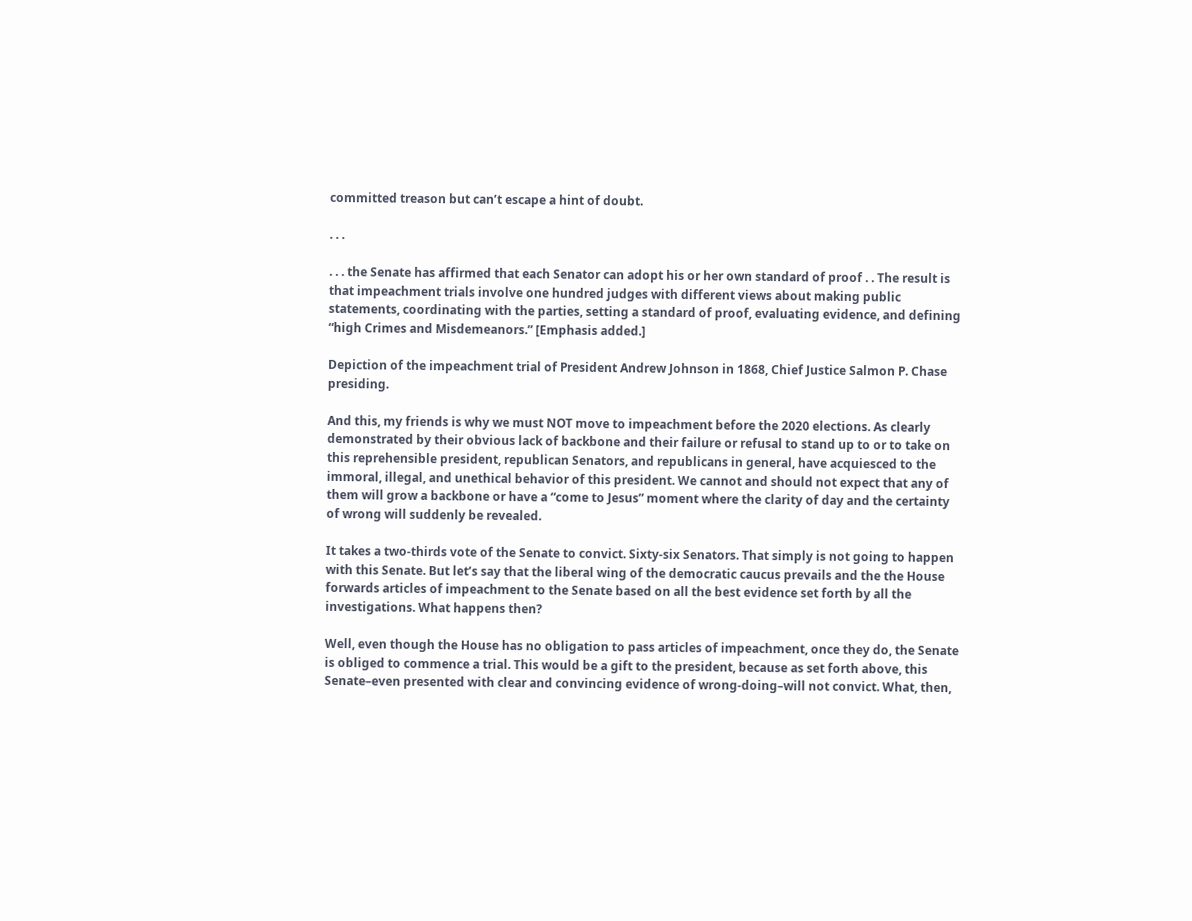committed treason but can’t escape a hint of doubt.

. . .

. . . the Senate has affirmed that each Senator can adopt his or her own standard of proof . . The result is that impeachment trials involve one hundred judges with different views about making public statements, coordinating with the parties, setting a standard of proof, evaluating evidence, and defining “high Crimes and Misdemeanors.” [Emphasis added.]

Depiction of the impeachment trial of President Andrew Johnson in 1868, Chief Justice Salmon P. Chase presiding.

And this, my friends is why we must NOT move to impeachment before the 2020 elections. As clearly demonstrated by their obvious lack of backbone and their failure or refusal to stand up to or to take on this reprehensible president, republican Senators, and republicans in general, have acquiesced to the immoral, illegal, and unethical behavior of this president. We cannot and should not expect that any of them will grow a backbone or have a “come to Jesus” moment where the clarity of day and the certainty of wrong will suddenly be revealed.

It takes a two-thirds vote of the Senate to convict. Sixty-six Senators. That simply is not going to happen with this Senate. But let’s say that the liberal wing of the democratic caucus prevails and the the House forwards articles of impeachment to the Senate based on all the best evidence set forth by all the investigations. What happens then?

Well, even though the House has no obligation to pass articles of impeachment, once they do, the Senate is obliged to commence a trial. This would be a gift to the president, because as set forth above, this Senate–even presented with clear and convincing evidence of wrong-doing–will not convict. What, then,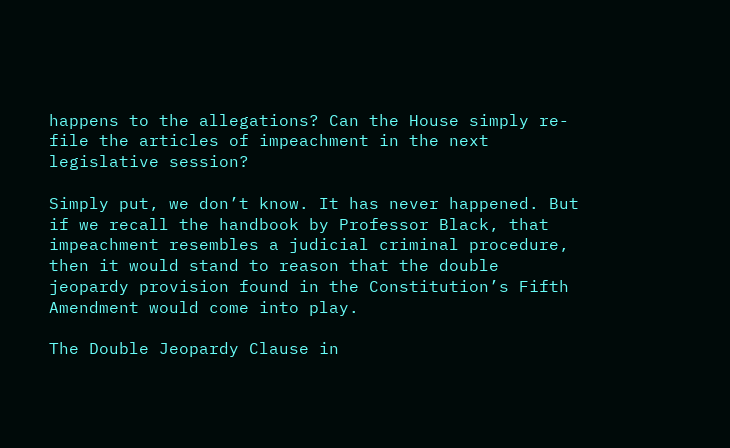happens to the allegations? Can the House simply re-file the articles of impeachment in the next legislative session?

Simply put, we don’t know. It has never happened. But if we recall the handbook by Professor Black, that impeachment resembles a judicial criminal procedure, then it would stand to reason that the double jeopardy provision found in the Constitution’s Fifth Amendment would come into play.

The Double Jeopardy Clause in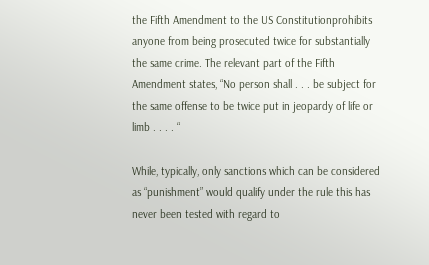the Fifth Amendment to the US Constitutionprohibits anyone from being prosecuted twice for substantially the same crime. The relevant part of the Fifth Amendment states, “No person shall . . . be subject for the same offense to be twice put in jeopardy of life or limb . . . . “

While, typically, only sanctions which can be considered as “punishment” would qualify under the rule this has never been tested with regard to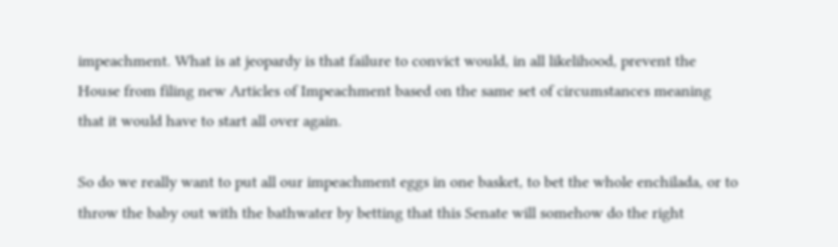impeachment. What is at jeopardy is that failure to convict would, in all likelihood, prevent the House from filing new Articles of Impeachment based on the same set of circumstances meaning that it would have to start all over again.

So do we really want to put all our impeachment eggs in one basket, to bet the whole enchilada, or to throw the baby out with the bathwater by betting that this Senate will somehow do the right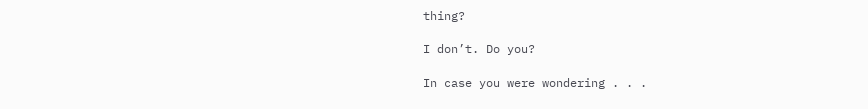thing?

I don’t. Do you?

In case you were wondering . . .